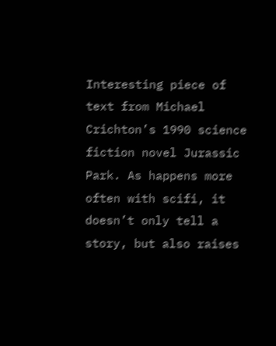Interesting piece of text from Michael Crichton’s 1990 science fiction novel Jurassic Park. As happens more often with scifi, it doesn’t only tell a story, but also raises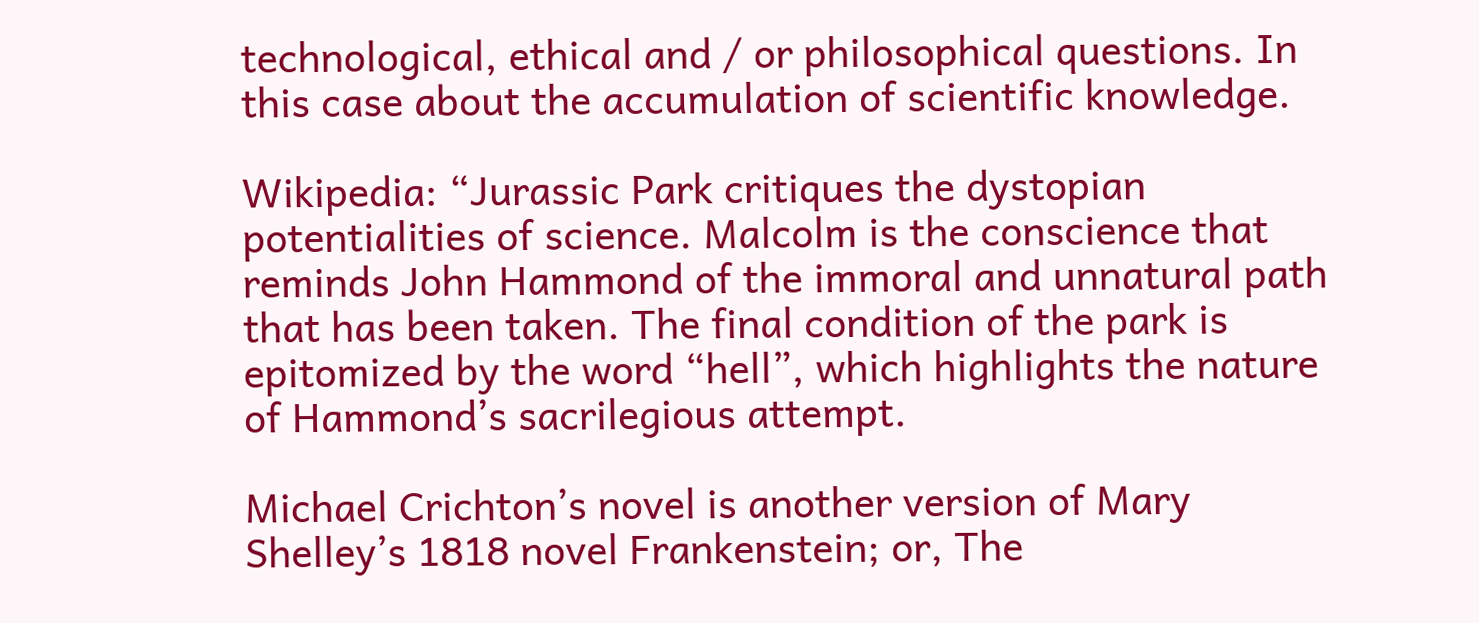technological, ethical and / or philosophical questions. In this case about the accumulation of scientific knowledge.

Wikipedia: “Jurassic Park critiques the dystopian potentialities of science. Malcolm is the conscience that reminds John Hammond of the immoral and unnatural path that has been taken. The final condition of the park is epitomized by the word “hell”, which highlights the nature of Hammond’s sacrilegious attempt.

Michael Crichton’s novel is another version of Mary Shelley’s 1818 novel Frankenstein; or, The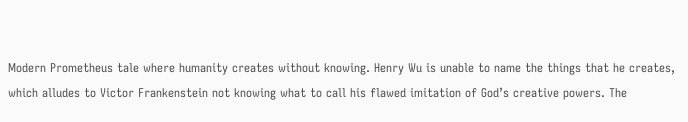Modern Prometheus tale where humanity creates without knowing. Henry Wu is unable to name the things that he creates, which alludes to Victor Frankenstein not knowing what to call his flawed imitation of God’s creative powers. The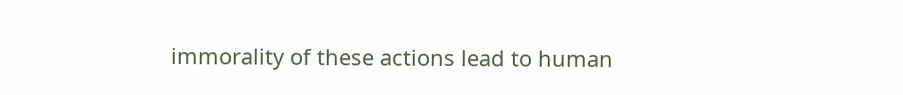immorality of these actions lead to human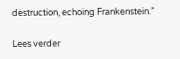destruction, echoing Frankenstein.”

Lees verder